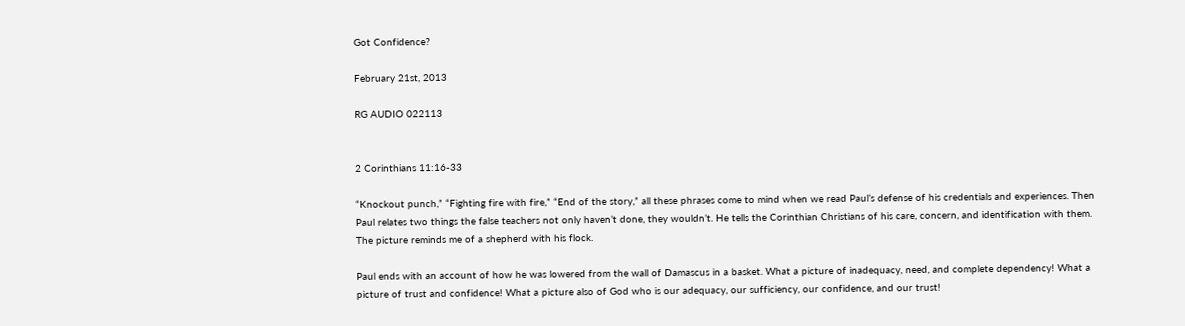Got Confidence?

February 21st, 2013

RG AUDIO 022113


2 Corinthians 11:16-33

“Knockout punch,” “Fighting fire with fire,” “End of the story,” all these phrases come to mind when we read Paul’s defense of his credentials and experiences. Then Paul relates two things the false teachers not only haven’t done, they wouldn’t. He tells the Corinthian Christians of his care, concern, and identification with them. The picture reminds me of a shepherd with his flock.

Paul ends with an account of how he was lowered from the wall of Damascus in a basket. What a picture of inadequacy, need, and complete dependency! What a picture of trust and confidence! What a picture also of God who is our adequacy, our sufficiency, our confidence, and our trust!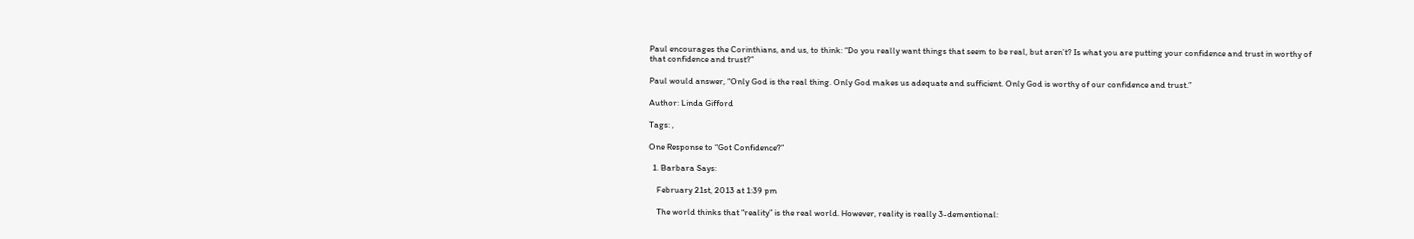Paul encourages the Corinthians, and us, to think: “Do you really want things that seem to be real, but aren’t? Is what you are putting your confidence and trust in worthy of that confidence and trust?”

Paul would answer, “Only God is the real thing. Only God makes us adequate and sufficient. Only God is worthy of our confidence and trust.”

Author: Linda Gifford

Tags: ,

One Response to “Got Confidence?”

  1. Barbara Says:

    February 21st, 2013 at 1:39 pm

    The world thinks that “reality” is the real world. However, reality is really 3-dementional: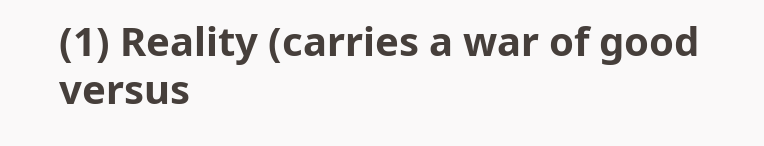(1) Reality (carries a war of good versus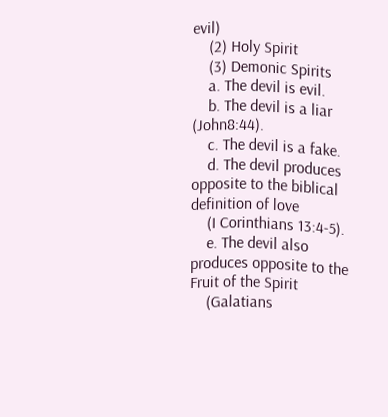evil)
    (2) Holy Spirit
    (3) Demonic Spirits
    a. The devil is evil.
    b. The devil is a liar (John8:44).
    c. The devil is a fake.
    d. The devil produces opposite to the biblical definition of love
    (I Corinthians 13:4-5).
    e. The devil also produces opposite to the Fruit of the Spirit
    (Galatians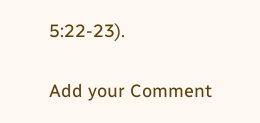5:22-23).

Add your Comment